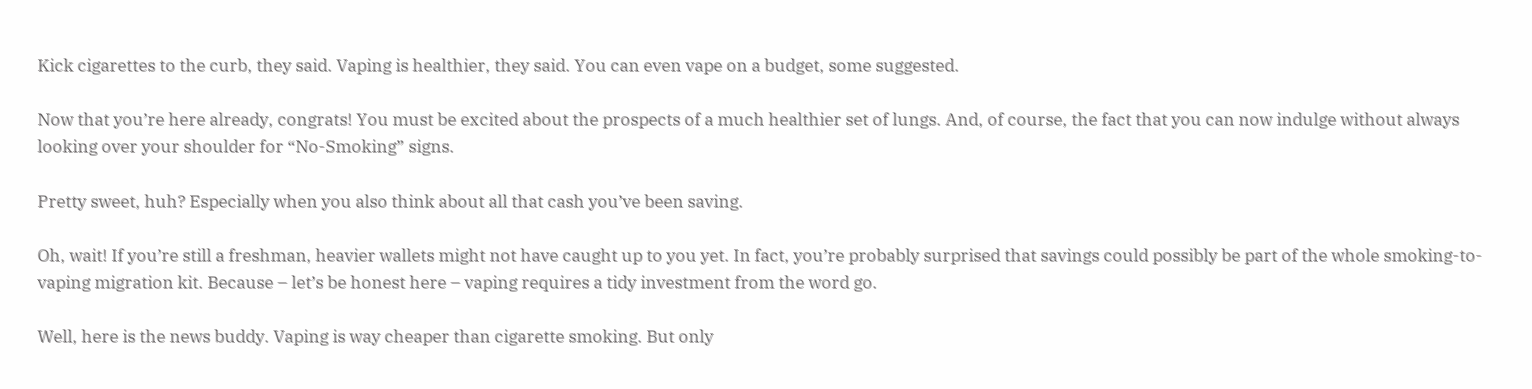Kick cigarettes to the curb, they said. Vaping is healthier, they said. You can even vape on a budget, some suggested.

Now that you’re here already, congrats! You must be excited about the prospects of a much healthier set of lungs. And, of course, the fact that you can now indulge without always looking over your shoulder for “No-Smoking” signs.

Pretty sweet, huh? Especially when you also think about all that cash you’ve been saving.

Oh, wait! If you’re still a freshman, heavier wallets might not have caught up to you yet. In fact, you’re probably surprised that savings could possibly be part of the whole smoking-to-vaping migration kit. Because – let’s be honest here – vaping requires a tidy investment from the word go.

Well, here is the news buddy. Vaping is way cheaper than cigarette smoking. But only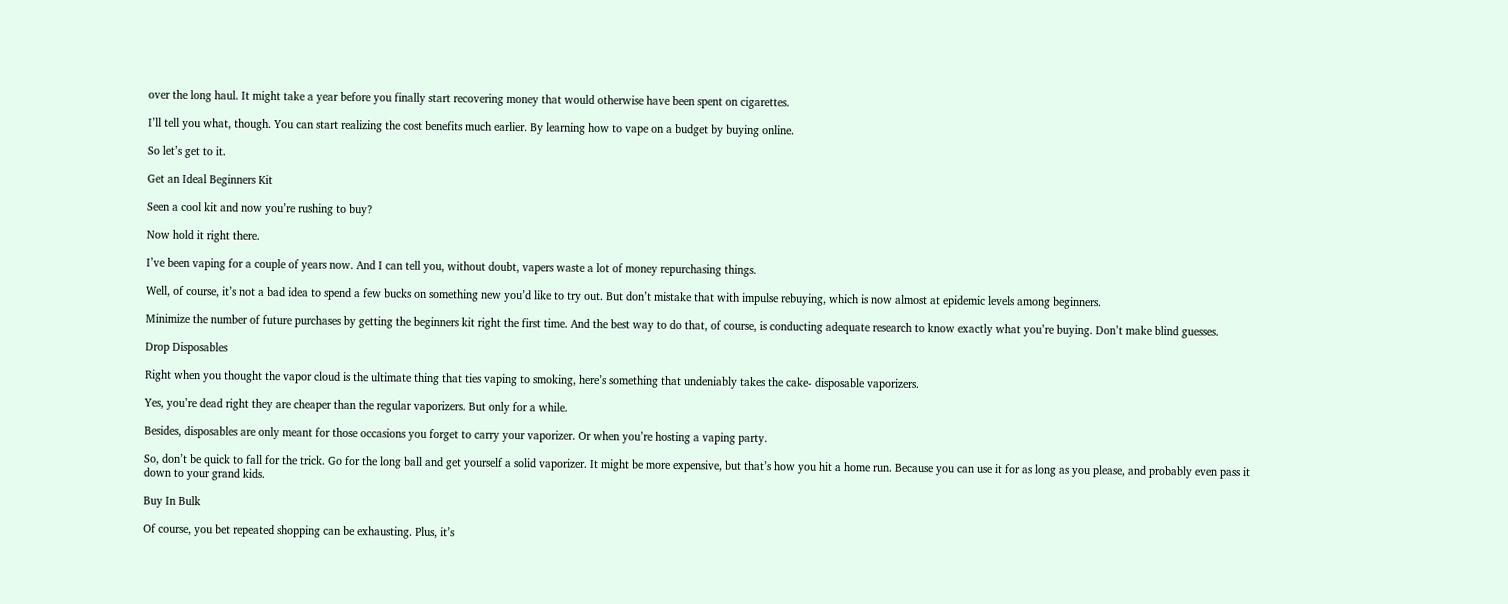over the long haul. It might take a year before you finally start recovering money that would otherwise have been spent on cigarettes.

I’ll tell you what, though. You can start realizing the cost benefits much earlier. By learning how to vape on a budget by buying online.

So let’s get to it.

Get an Ideal Beginners Kit

Seen a cool kit and now you’re rushing to buy?

Now hold it right there.

I’ve been vaping for a couple of years now. And I can tell you, without doubt, vapers waste a lot of money repurchasing things.

Well, of course, it’s not a bad idea to spend a few bucks on something new you’d like to try out. But don’t mistake that with impulse rebuying, which is now almost at epidemic levels among beginners.

Minimize the number of future purchases by getting the beginners kit right the first time. And the best way to do that, of course, is conducting adequate research to know exactly what you’re buying. Don’t make blind guesses.

Drop Disposables

Right when you thought the vapor cloud is the ultimate thing that ties vaping to smoking, here’s something that undeniably takes the cake- disposable vaporizers.

Yes, you’re dead right they are cheaper than the regular vaporizers. But only for a while.

Besides, disposables are only meant for those occasions you forget to carry your vaporizer. Or when you’re hosting a vaping party.

So, don’t be quick to fall for the trick. Go for the long ball and get yourself a solid vaporizer. It might be more expensive, but that’s how you hit a home run. Because you can use it for as long as you please, and probably even pass it down to your grand kids.

Buy In Bulk

Of course, you bet repeated shopping can be exhausting. Plus, it’s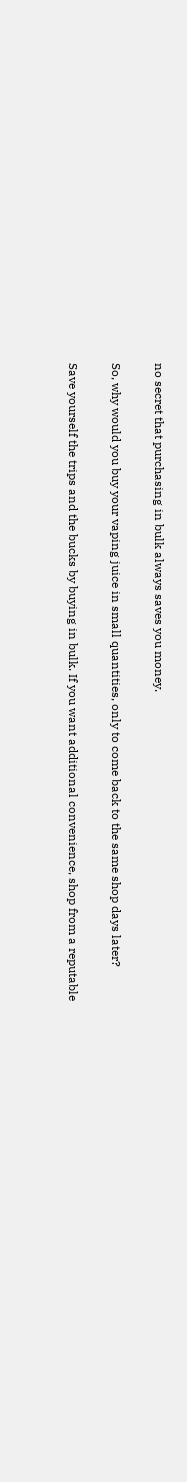no secret that purchasing in bulk always saves you money.

So, why would you buy your vaping juice in small quantities, only to come back to the same shop days later?

Save yourself the trips and the bucks by buying in bulk. If you want additional convenience, shop from a reputable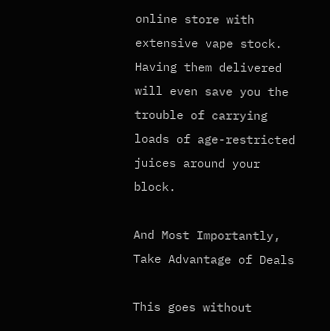online store with extensive vape stock. Having them delivered will even save you the trouble of carrying loads of age-restricted juices around your block.

And Most Importantly, Take Advantage of Deals

This goes without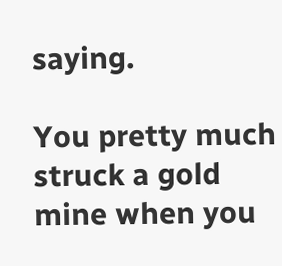saying.

You pretty much struck a gold mine when you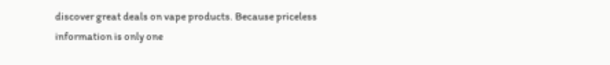discover great deals on vape products. Because priceless information is only one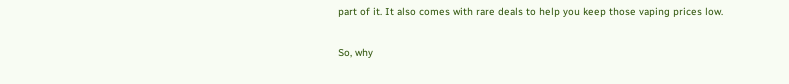part of it. It also comes with rare deals to help you keep those vaping prices low.

So, why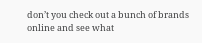don’t you check out a bunch of brands online and see what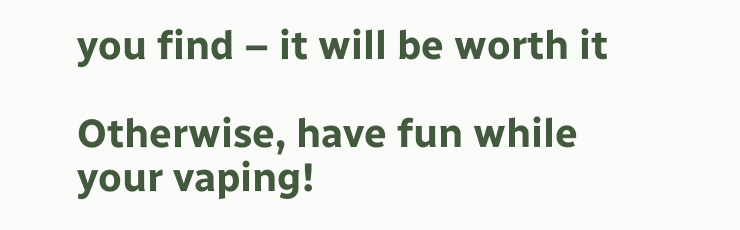you find – it will be worth it

Otherwise, have fun while your vaping!